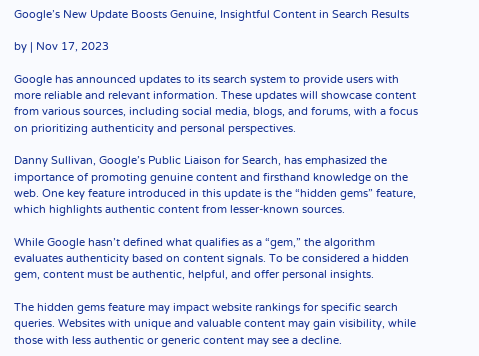Google’s New Update Boosts Genuine, Insightful Content in Search Results

by | Nov 17, 2023

Google has announced updates to its search system to provide users with more reliable and relevant information. These updates will showcase content from various sources, including social media, blogs, and forums, with a focus on prioritizing authenticity and personal perspectives.

Danny Sullivan, Google’s Public Liaison for Search, has emphasized the importance of promoting genuine content and firsthand knowledge on the web. One key feature introduced in this update is the “hidden gems” feature, which highlights authentic content from lesser-known sources.

While Google hasn’t defined what qualifies as a “gem,” the algorithm evaluates authenticity based on content signals. To be considered a hidden gem, content must be authentic, helpful, and offer personal insights.

The hidden gems feature may impact website rankings for specific search queries. Websites with unique and valuable content may gain visibility, while those with less authentic or generic content may see a decline.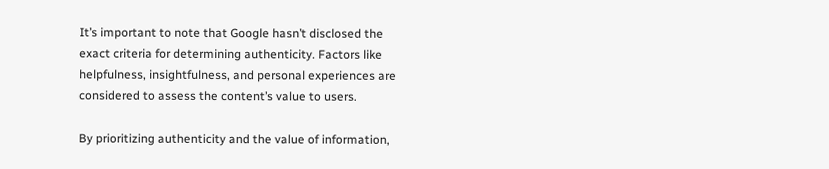It’s important to note that Google hasn’t disclosed the exact criteria for determining authenticity. Factors like helpfulness, insightfulness, and personal experiences are considered to assess the content’s value to users.

By prioritizing authenticity and the value of information,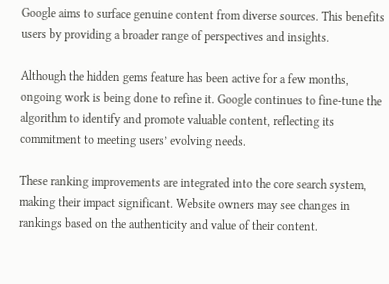Google aims to surface genuine content from diverse sources. This benefits users by providing a broader range of perspectives and insights.

Although the hidden gems feature has been active for a few months, ongoing work is being done to refine it. Google continues to fine-tune the algorithm to identify and promote valuable content, reflecting its commitment to meeting users’ evolving needs.

These ranking improvements are integrated into the core search system, making their impact significant. Website owners may see changes in rankings based on the authenticity and value of their content.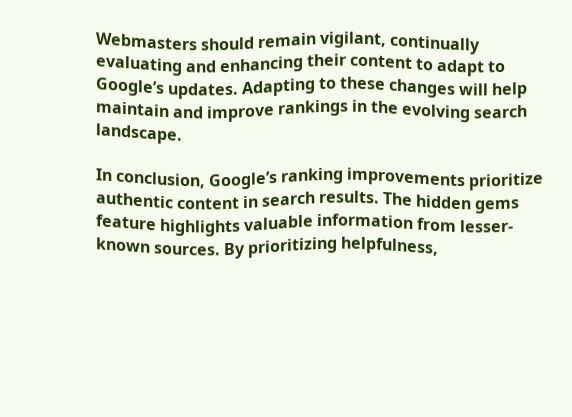Webmasters should remain vigilant, continually evaluating and enhancing their content to adapt to Google’s updates. Adapting to these changes will help maintain and improve rankings in the evolving search landscape.

In conclusion, Google’s ranking improvements prioritize authentic content in search results. The hidden gems feature highlights valuable information from lesser-known sources. By prioritizing helpfulness,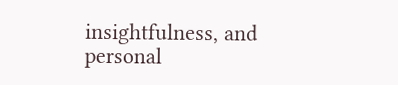insightfulness, and personal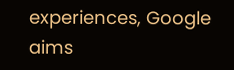experiences, Google aims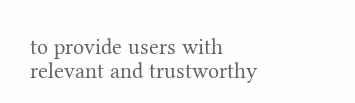to provide users with relevant and trustworthy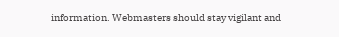information. Webmasters should stay vigilant and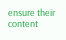ensure their content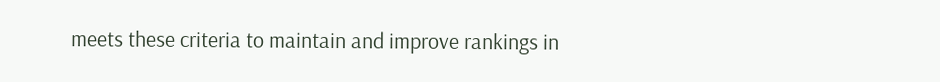meets these criteria to maintain and improve rankings in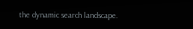the dynamic search landscape.